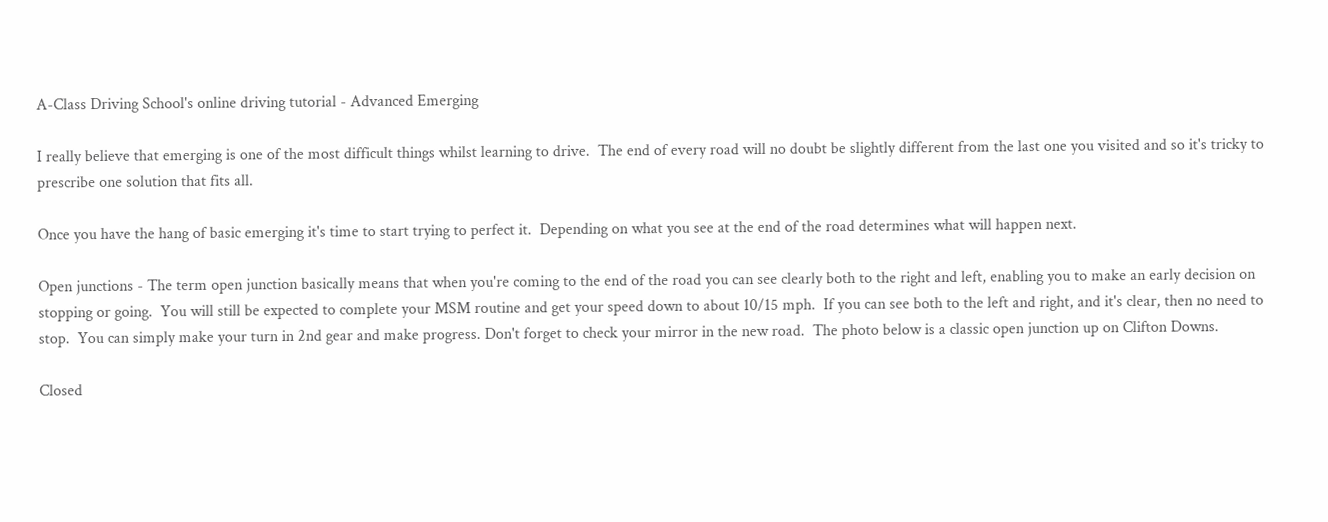A-Class Driving School's online driving tutorial - Advanced Emerging

I really believe that emerging is one of the most difficult things whilst learning to drive.  The end of every road will no doubt be slightly different from the last one you visited and so it's tricky to prescribe one solution that fits all.

Once you have the hang of basic emerging it's time to start trying to perfect it.  Depending on what you see at the end of the road determines what will happen next.

Open junctions - The term open junction basically means that when you're coming to the end of the road you can see clearly both to the right and left, enabling you to make an early decision on stopping or going.  You will still be expected to complete your MSM routine and get your speed down to about 10/15 mph.  If you can see both to the left and right, and it's clear, then no need to stop.  You can simply make your turn in 2nd gear and make progress. Don't forget to check your mirror in the new road.  The photo below is a classic open junction up on Clifton Downs.

Closed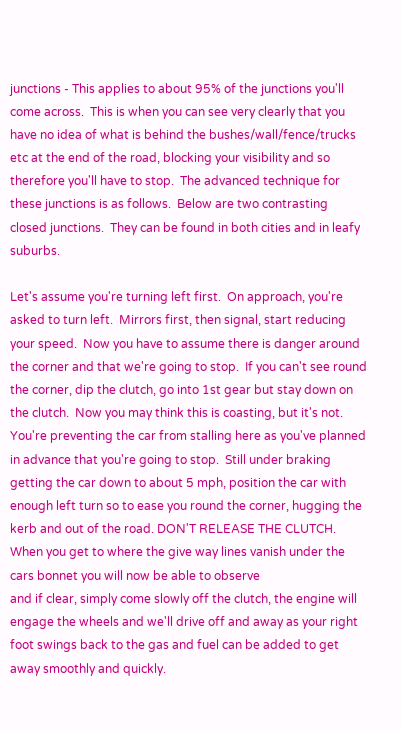junctions - This applies to about 95% of the junctions you'll come across.  This is when you can see very clearly that you have no idea of what is behind the bushes/wall/fence/trucks etc at the end of the road, blocking your visibility and so therefore you'll have to stop.  The advanced technique for these junctions is as follows.  Below are two contrasting closed junctions.  They can be found in both cities and in leafy suburbs.

Let's assume you're turning left first.  On approach, you're asked to turn left.  Mirrors first, then signal, start reducing your speed.  Now you have to assume there is danger around the corner and that we're going to stop.  If you can't see round the corner, dip the clutch, go into 1st gear but stay down on the clutch.  Now you may think this is coasting, but it's not.  You're preventing the car from stalling here as you've planned in advance that you're going to stop.  Still under braking getting the car down to about 5 mph, position the car with enough left turn so to ease you round the corner, hugging the kerb and out of the road. DON'T RELEASE THE CLUTCH. When you get to where the give way lines vanish under the cars bonnet you will now be able to observe
and if clear, simply come slowly off the clutch, the engine will engage the wheels and we'll drive off and away as your right foot swings back to the gas and fuel can be added to get away smoothly and quickly.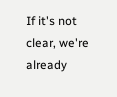If it's not clear, we're already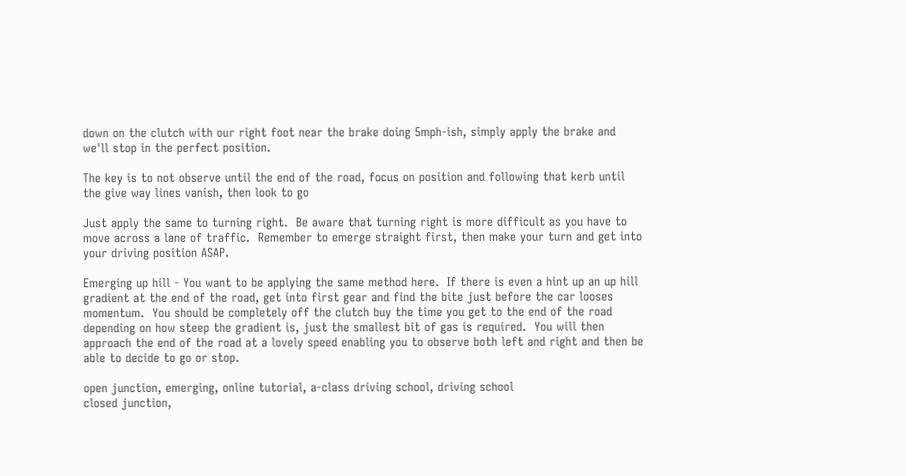down on the clutch with our right foot near the brake doing 5mph-ish, simply apply the brake and we'll stop in the perfect position.

The key is to not observe until the end of the road, focus on position and following that kerb until the give way lines vanish, then look to go

Just apply the same to turning right.  Be aware that turning right is more difficult as you have to move across a lane of traffic.  Remember to emerge straight first, then make your turn and get into your driving position ASAP.

Emerging up hill - You want to be applying the same method here.  If there is even a hint up an up hill gradient at the end of the road, get into first gear and find the bite just before the car looses momentum.  You should be completely off the clutch buy the time you get to the end of the road depending on how steep the gradient is, just the smallest bit of gas is required.  You will then approach the end of the road at a lovely speed enabling you to observe both left and right and then be able to decide to go or stop.

open junction, emerging, online tutorial, a-class driving school, driving school
closed junction,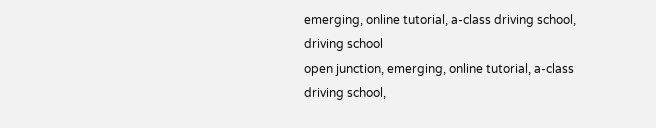emerging, online tutorial, a-class driving school, driving school
open junction, emerging, online tutorial, a-class driving school,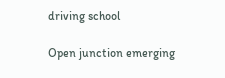driving school

Open junction emerging